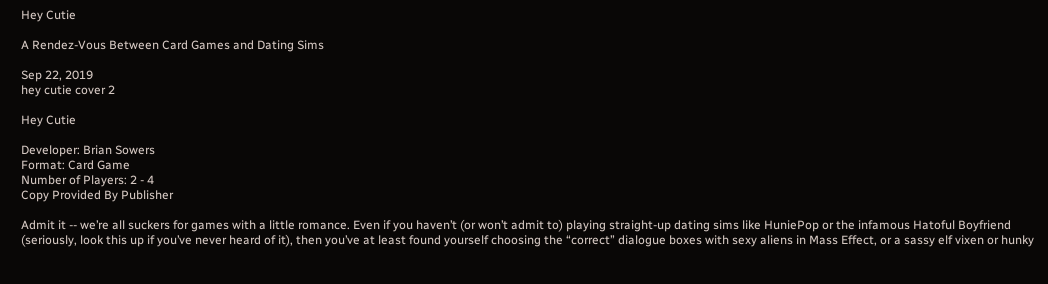Hey Cutie

A Rendez-Vous Between Card Games and Dating Sims

Sep 22, 2019
hey cutie cover 2

Hey Cutie

Developer: Brian Sowers
Format: Card Game
Number of Players: 2 - 4
Copy Provided By Publisher

Admit it -- we’re all suckers for games with a little romance. Even if you haven’t (or won’t admit to) playing straight-up dating sims like HuniePop or the infamous Hatoful Boyfriend (seriously, look this up if you’ve never heard of it), then you’ve at least found yourself choosing the “correct” dialogue boxes with sexy aliens in Mass Effect, or a sassy elf vixen or hunky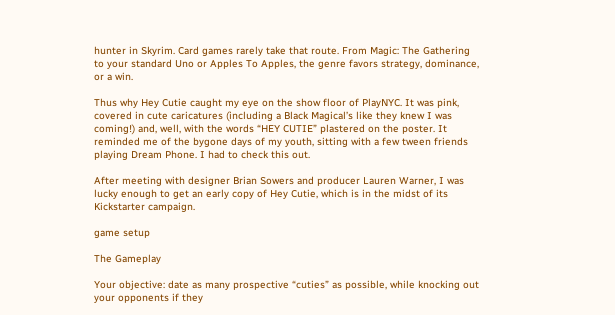hunter in Skyrim. Card games rarely take that route. From Magic: The Gathering to your standard Uno or Apples To Apples, the genre favors strategy, dominance, or a win.

Thus why Hey Cutie caught my eye on the show floor of PlayNYC. It was pink, covered in cute caricatures (including a Black Magical’s like they knew I was coming!) and, well, with the words “HEY CUTIE” plastered on the poster. It reminded me of the bygone days of my youth, sitting with a few tween friends playing Dream Phone. I had to check this out.

After meeting with designer Brian Sowers and producer Lauren Warner, I was lucky enough to get an early copy of Hey Cutie, which is in the midst of its Kickstarter campaign.

game setup

The Gameplay

Your objective: date as many prospective “cuties” as possible, while knocking out your opponents if they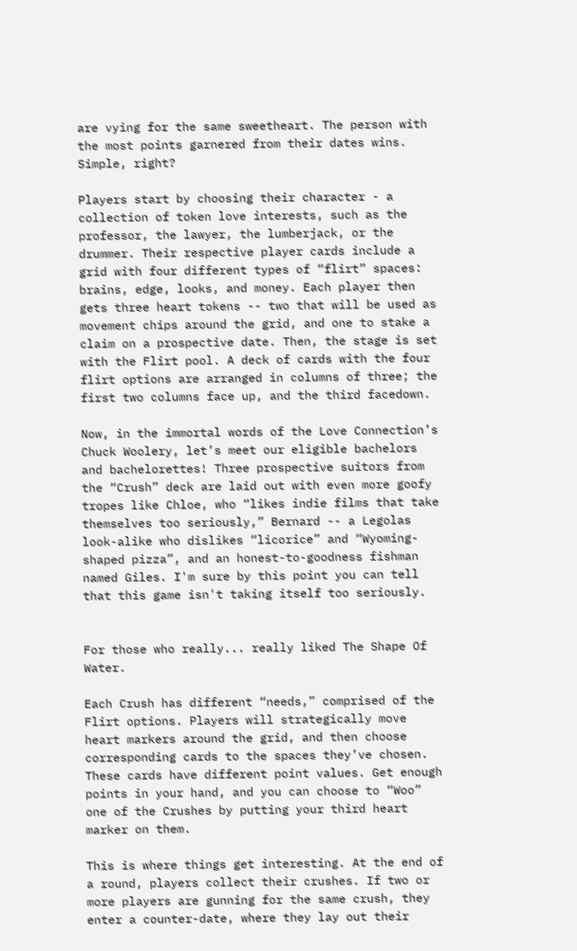are vying for the same sweetheart. The person with the most points garnered from their dates wins. Simple, right?

Players start by choosing their character - a collection of token love interests, such as the professor, the lawyer, the lumberjack, or the drummer. Their respective player cards include a grid with four different types of “flirt” spaces: brains, edge, looks, and money. Each player then gets three heart tokens -- two that will be used as movement chips around the grid, and one to stake a claim on a prospective date. Then, the stage is set with the Flirt pool. A deck of cards with the four flirt options are arranged in columns of three; the first two columns face up, and the third facedown.

Now, in the immortal words of the Love Connection’s Chuck Woolery, let’s meet our eligible bachelors and bachelorettes! Three prospective suitors from the “Crush” deck are laid out with even more goofy tropes like Chloe, who “likes indie films that take themselves too seriously,” Bernard -- a Legolas look-alike who dislikes “licorice” and “Wyoming-shaped pizza”, and an honest-to-goodness fishman named Giles. I'm sure by this point you can tell that this game isn't taking itself too seriously.


For those who really... really liked The Shape Of Water.

Each Crush has different “needs,” comprised of the Flirt options. Players will strategically move heart markers around the grid, and then choose corresponding cards to the spaces they’ve chosen. These cards have different point values. Get enough points in your hand, and you can choose to “Woo” one of the Crushes by putting your third heart marker on them.

This is where things get interesting. At the end of a round, players collect their crushes. If two or more players are gunning for the same crush, they enter a counter-date, where they lay out their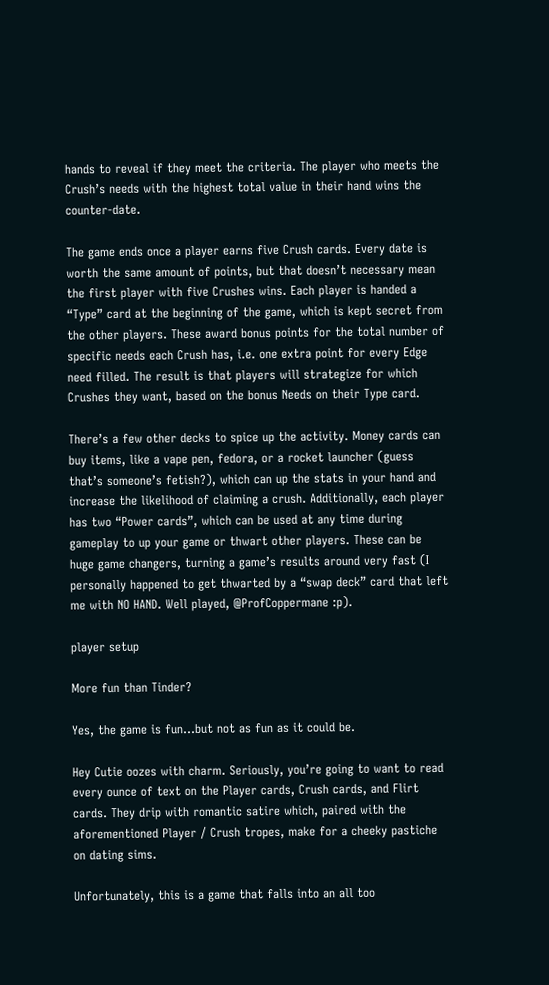hands to reveal if they meet the criteria. The player who meets the Crush’s needs with the highest total value in their hand wins the counter-date.

The game ends once a player earns five Crush cards. Every date is worth the same amount of points, but that doesn’t necessary mean the first player with five Crushes wins. Each player is handed a “Type” card at the beginning of the game, which is kept secret from the other players. These award bonus points for the total number of specific needs each Crush has, i.e. one extra point for every Edge need filled. The result is that players will strategize for which Crushes they want, based on the bonus Needs on their Type card.

There’s a few other decks to spice up the activity. Money cards can buy items, like a vape pen, fedora, or a rocket launcher (guess that’s someone’s fetish?), which can up the stats in your hand and increase the likelihood of claiming a crush. Additionally, each player has two “Power cards”, which can be used at any time during gameplay to up your game or thwart other players. These can be huge game changers, turning a game’s results around very fast (I personally happened to get thwarted by a “swap deck” card that left me with NO HAND. Well played, @ProfCoppermane :p).

player setup

More fun than Tinder?

Yes, the game is fun...but not as fun as it could be.

Hey Cutie oozes with charm. Seriously, you’re going to want to read every ounce of text on the Player cards, Crush cards, and Flirt cards. They drip with romantic satire which, paired with the aforementioned Player / Crush tropes, make for a cheeky pastiche on dating sims.

Unfortunately, this is a game that falls into an all too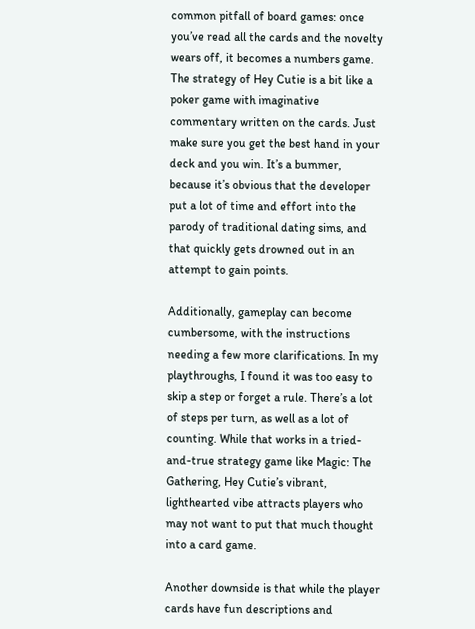common pitfall of board games: once you’ve read all the cards and the novelty wears off, it becomes a numbers game. The strategy of Hey Cutie is a bit like a poker game with imaginative commentary written on the cards. Just make sure you get the best hand in your deck and you win. It’s a bummer, because it’s obvious that the developer put a lot of time and effort into the parody of traditional dating sims, and that quickly gets drowned out in an attempt to gain points.

Additionally, gameplay can become cumbersome, with the instructions needing a few more clarifications. In my playthroughs, I found it was too easy to skip a step or forget a rule. There’s a lot of steps per turn, as well as a lot of counting. While that works in a tried-and-true strategy game like Magic: The Gathering, Hey Cutie’s vibrant, lighthearted vibe attracts players who may not want to put that much thought into a card game.

Another downside is that while the player cards have fun descriptions and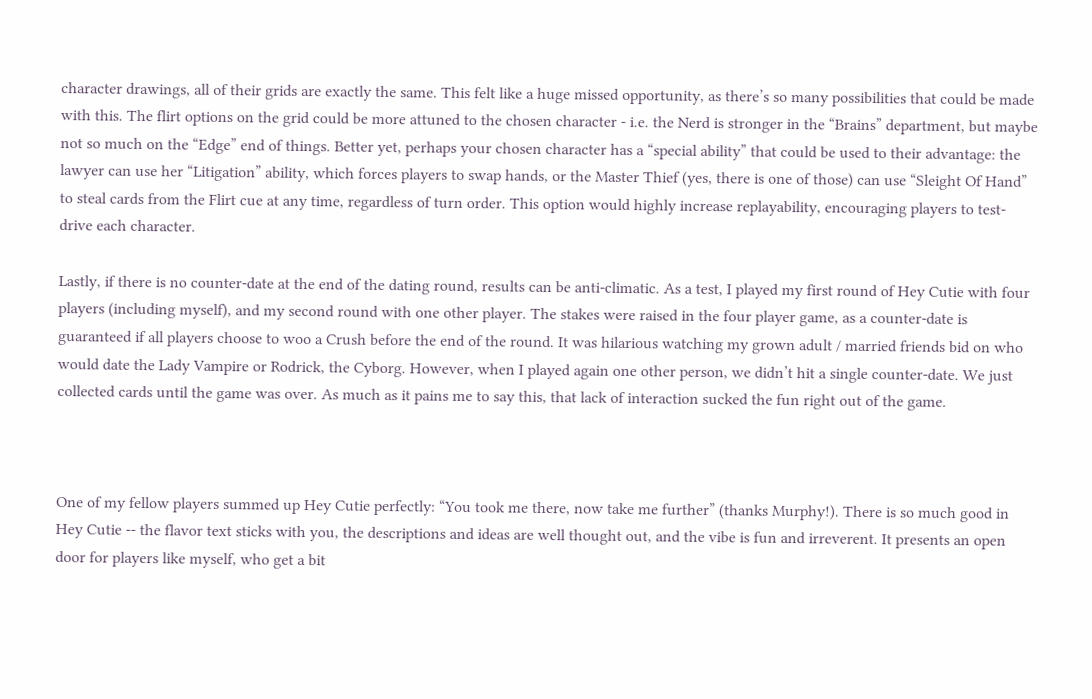character drawings, all of their grids are exactly the same. This felt like a huge missed opportunity, as there’s so many possibilities that could be made with this. The flirt options on the grid could be more attuned to the chosen character - i.e. the Nerd is stronger in the “Brains” department, but maybe not so much on the “Edge” end of things. Better yet, perhaps your chosen character has a “special ability” that could be used to their advantage: the lawyer can use her “Litigation” ability, which forces players to swap hands, or the Master Thief (yes, there is one of those) can use “Sleight Of Hand” to steal cards from the Flirt cue at any time, regardless of turn order. This option would highly increase replayability, encouraging players to test-drive each character.

Lastly, if there is no counter-date at the end of the dating round, results can be anti-climatic. As a test, I played my first round of Hey Cutie with four players (including myself), and my second round with one other player. The stakes were raised in the four player game, as a counter-date is guaranteed if all players choose to woo a Crush before the end of the round. It was hilarious watching my grown adult / married friends bid on who would date the Lady Vampire or Rodrick, the Cyborg. However, when I played again one other person, we didn’t hit a single counter-date. We just collected cards until the game was over. As much as it pains me to say this, that lack of interaction sucked the fun right out of the game.



One of my fellow players summed up Hey Cutie perfectly: “You took me there, now take me further” (thanks Murphy!). There is so much good in Hey Cutie -- the flavor text sticks with you, the descriptions and ideas are well thought out, and the vibe is fun and irreverent. It presents an open door for players like myself, who get a bit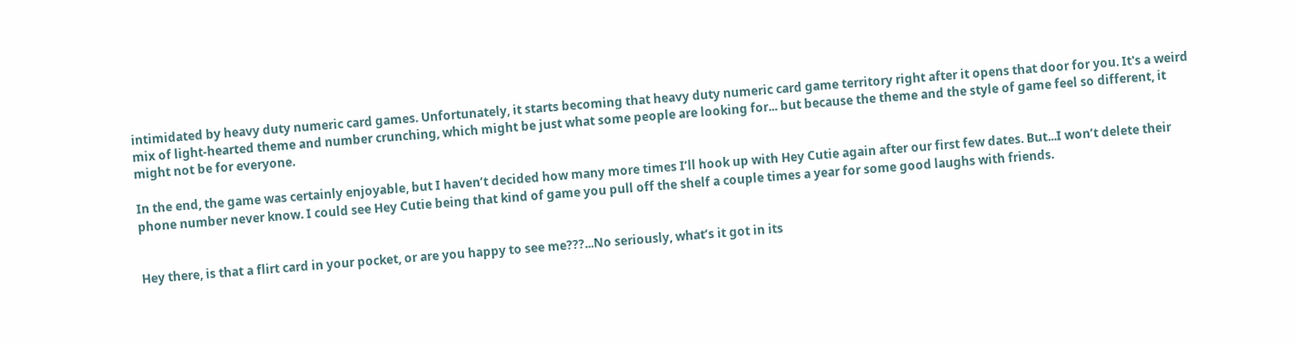intimidated by heavy duty numeric card games. Unfortunately, it starts becoming that heavy duty numeric card game territory right after it opens that door for you. It's a weird mix of light-hearted theme and number crunching, which might be just what some people are looking for... but because the theme and the style of game feel so different, it might not be for everyone.

In the end, the game was certainly enjoyable, but I haven’t decided how many more times I’ll hook up with Hey Cutie again after our first few dates. But...I won’t delete their phone number never know. I could see Hey Cutie being that kind of game you pull off the shelf a couple times a year for some good laughs with friends.


Hey there, is that a flirt card in your pocket, or are you happy to see me???...No seriously, what’s it got in its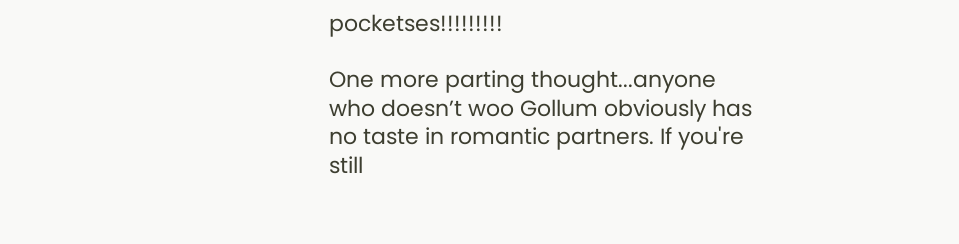pocketses!!!!!!!!!

One more parting thought...anyone who doesn’t woo Gollum obviously has no taste in romantic partners. If you're still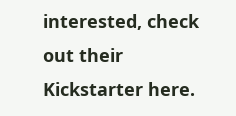interested, check out their Kickstarter here.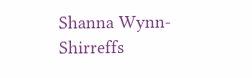Shanna Wynn-Shirreffs